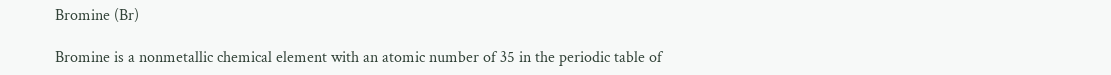Bromine (Br)

Bromine is a nonmetallic chemical element with an atomic number of 35 in the periodic table of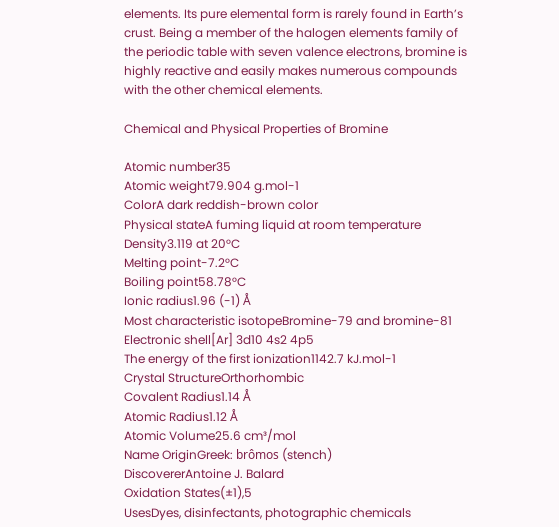elements. Its pure elemental form is rarely found in Earth’s crust. Being a member of the halogen elements family of the periodic table with seven valence electrons, bromine is highly reactive and easily makes numerous compounds with the other chemical elements.

Chemical and Physical Properties of Bromine

Atomic number35
Atomic weight79.904 g.mol-1
ColorA dark reddish-brown color
Physical stateA fuming liquid at room temperature
Density3.119 at 20°C
Melting point-7.2°C
Boiling point58.78°C
Ionic radius1.96 (-1) Å
Most characteristic isotopeBromine-79 and bromine-81
Electronic shell[Ar] 3d10 4s2 4p5
The energy of the first ionization1142.7 kJ.mol-1
Crystal StructureOrthorhombic
Covalent Radius1.14 Å
Atomic Radius1.12 Å
Atomic Volume25.6 cm³/mol
Name OriginGreek: brômos (stench)
DiscovererAntoine J. Balard
Oxidation States(±1),5
UsesDyes, disinfectants, photographic chemicals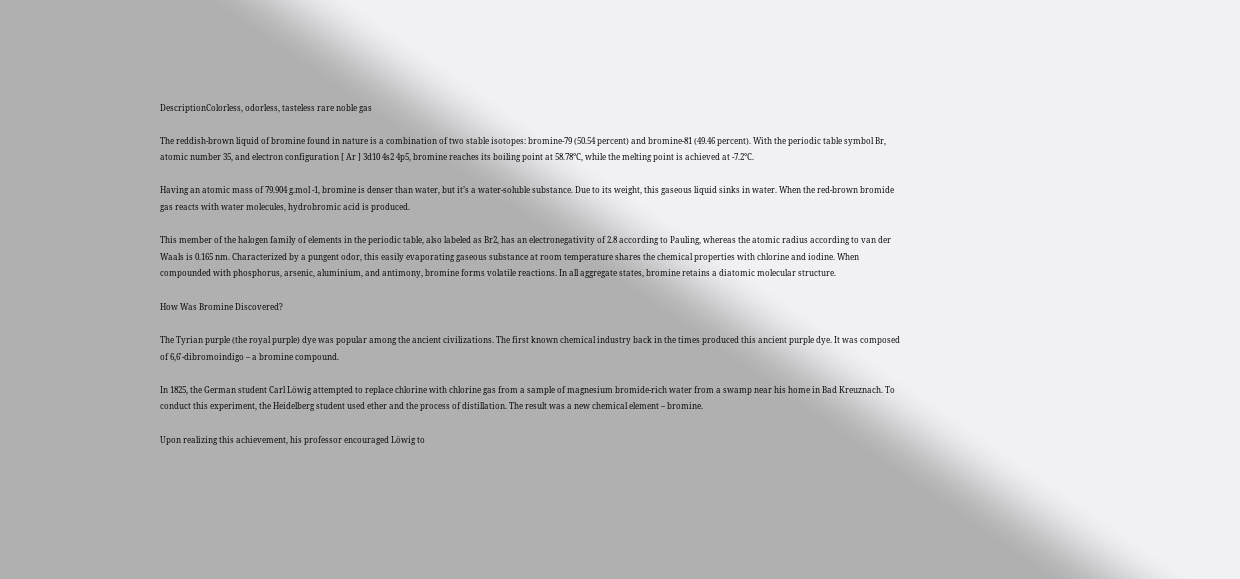DescriptionColorless, odorless, tasteless rare noble gas

The reddish-brown liquid of bromine found in nature is a combination of two stable isotopes: bromine-79 (50.54 percent) and bromine-81 (49.46 percent). With the periodic table symbol Br, atomic number 35, and electron configuration [ Ar ] 3d10 4s2 4p5, bromine reaches its boiling point at 58.78°C, while the melting point is achieved at -7.2°C.

Having an atomic mass of 79.904 g.mol -1, bromine is denser than water, but it’s a water-soluble substance. Due to its weight, this gaseous liquid sinks in water. When the red-brown bromide gas reacts with water molecules, hydrobromic acid is produced.

This member of the halogen family of elements in the periodic table, also labeled as Br2, has an electronegativity of 2.8 according to Pauling, whereas the atomic radius according to van der Waals is 0.165 nm. Characterized by a pungent odor, this easily evaporating gaseous substance at room temperature shares the chemical properties with chlorine and iodine. When compounded with phosphorus, arsenic, aluminium, and antimony, bromine forms volatile reactions. In all aggregate states, bromine retains a diatomic molecular structure.

How Was Bromine Discovered?

The Tyrian purple (the royal purple) dye was popular among the ancient civilizations. The first known chemical industry back in the times produced this ancient purple dye. It was composed of 6,6′-dibromoindigo – a bromine compound.

In 1825, the German student Carl Löwig attempted to replace chlorine with chlorine gas from a sample of magnesium bromide-rich water from a swamp near his home in Bad Kreuznach. To conduct this experiment, the Heidelberg student used ether and the process of distillation. The result was a new chemical element – bromine.

Upon realizing this achievement, his professor encouraged Löwig to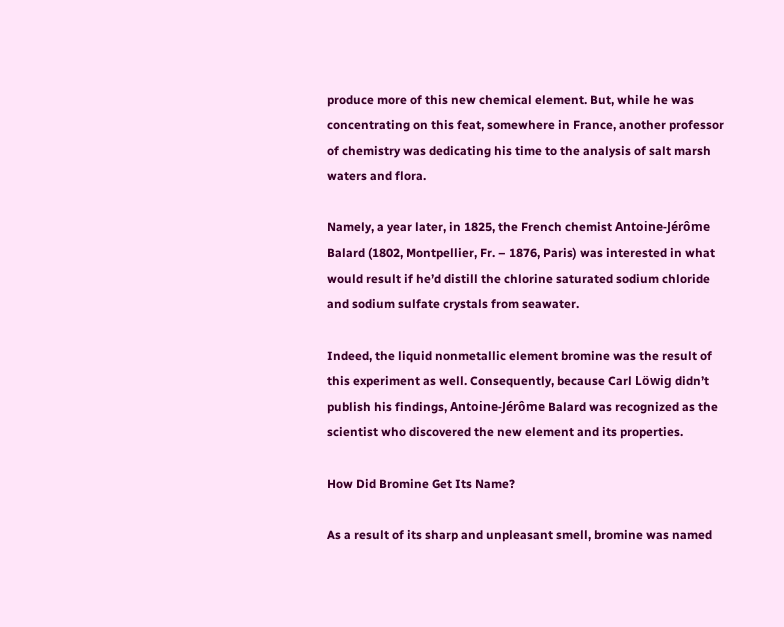produce more of this new chemical element. But, while he was concentrating on this feat, somewhere in France, another professor of chemistry was dedicating his time to the analysis of salt marsh waters and flora.

Namely, a year later, in 1825, the French chemist Antoine-Jérôme Balard (1802, Montpellier, Fr. – 1876, Paris) was interested in what would result if he’d distill the chlorine saturated sodium chloride and sodium sulfate crystals from seawater.

Indeed, the liquid nonmetallic element bromine was the result of this experiment as well. Consequently, because Carl Löwig didn’t publish his findings, Antoine-Jérôme Balard was recognized as the scientist who discovered the new element and its properties.

How Did Bromine Get Its Name?

As a result of its sharp and unpleasant smell, bromine was named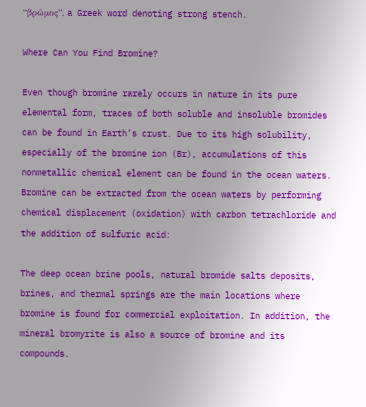“βρῶμος”, a Greek word denoting strong stench.

Where Can You Find Bromine?

Even though bromine rarely occurs in nature in its pure elemental form, traces of both soluble and insoluble bromides can be found in Earth’s crust. Due to its high solubility, especially of the bromine ion (Br), accumulations of this nonmetallic chemical element can be found in the ocean waters. Bromine can be extracted from the ocean waters by performing chemical displacement (oxidation) with carbon tetrachloride and the addition of sulfuric acid:

The deep ocean brine pools, natural bromide salts deposits, brines, and thermal springs are the main locations where bromine is found for commercial exploitation. In addition, the mineral bromyrite is also a source of bromine and its compounds.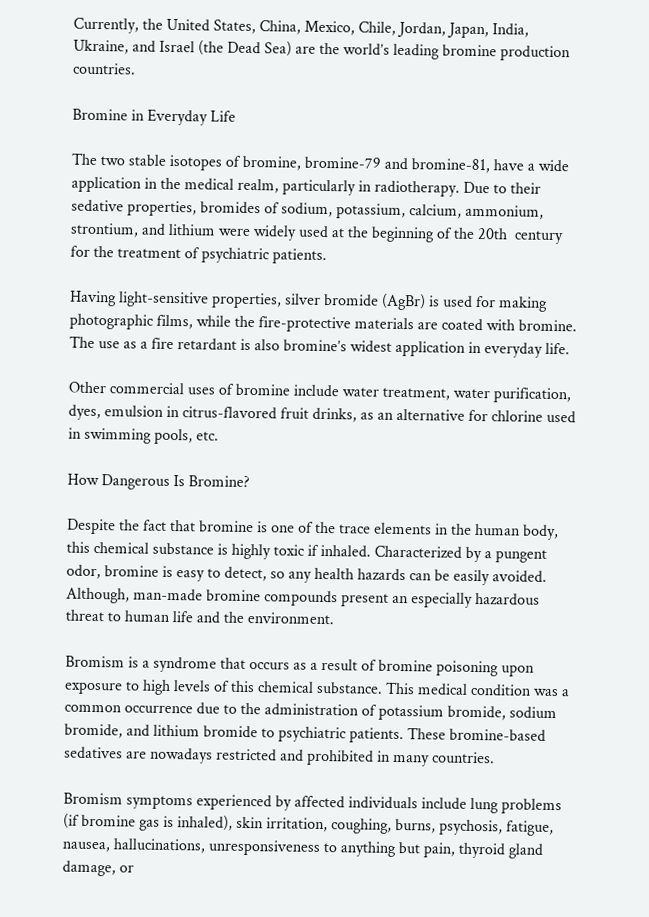Currently, the United States, China, Mexico, Chile, Jordan, Japan, India, Ukraine, and Israel (the Dead Sea) are the world’s leading bromine production countries.

Bromine in Everyday Life

The two stable isotopes of bromine, bromine-79 and bromine-81, have a wide application in the medical realm, particularly in radiotherapy. Due to their sedative properties, bromides of sodium, potassium, calcium, ammonium, strontium, and lithium were widely used at the beginning of the 20th  century for the treatment of psychiatric patients.

Having light-sensitive properties, silver bromide (AgBr) is used for making photographic films, while the fire-protective materials are coated with bromine. The use as a fire retardant is also bromine’s widest application in everyday life.

Other commercial uses of bromine include water treatment, water purification, dyes, emulsion in citrus-flavored fruit drinks, as an alternative for chlorine used in swimming pools, etc.

How Dangerous Is Bromine?

Despite the fact that bromine is one of the trace elements in the human body, this chemical substance is highly toxic if inhaled. Characterized by a pungent odor, bromine is easy to detect, so any health hazards can be easily avoided. Although, man-made bromine compounds present an especially hazardous threat to human life and the environment.

Bromism is a syndrome that occurs as a result of bromine poisoning upon exposure to high levels of this chemical substance. This medical condition was a common occurrence due to the administration of potassium bromide, sodium bromide, and lithium bromide to psychiatric patients. These bromine-based sedatives are nowadays restricted and prohibited in many countries.

Bromism symptoms experienced by affected individuals include lung problems (if bromine gas is inhaled), skin irritation, coughing, burns, psychosis, fatigue, nausea, hallucinations, unresponsiveness to anything but pain, thyroid gland damage, or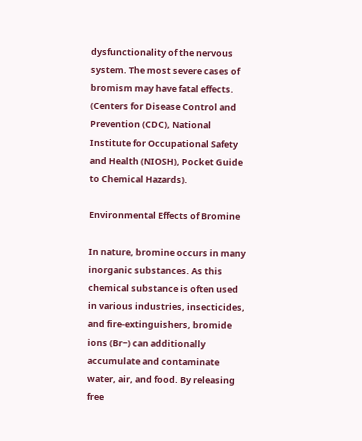dysfunctionality of the nervous system. The most severe cases of bromism may have fatal effects. (Centers for Disease Control and Prevention (CDC), National Institute for Occupational Safety and Health (NIOSH), Pocket Guide to Chemical Hazards).

Environmental Effects of Bromine

In nature, bromine occurs in many inorganic substances. As this chemical substance is often used in various industries, insecticides, and fire-extinguishers, bromide ions (Br−) can additionally accumulate and contaminate water, air, and food. By releasing free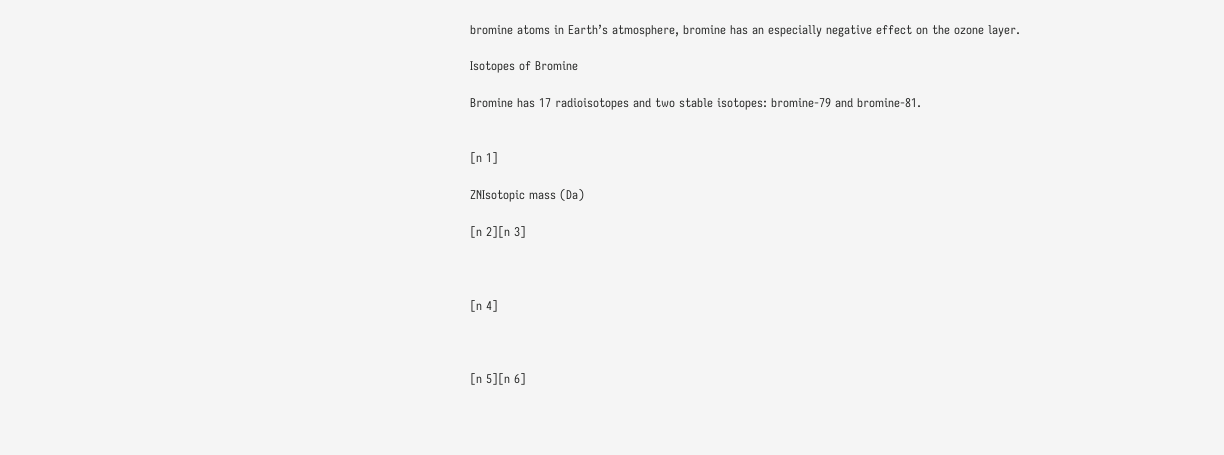bromine atoms in Earth’s atmosphere, bromine has an especially negative effect on the ozone layer.

Isotopes of Bromine

Bromine has 17 radioisotopes and two stable isotopes: bromine-79 and bromine-81.


[n 1]

ZNIsotopic mass (Da)

[n 2][n 3]



[n 4]



[n 5][n 6]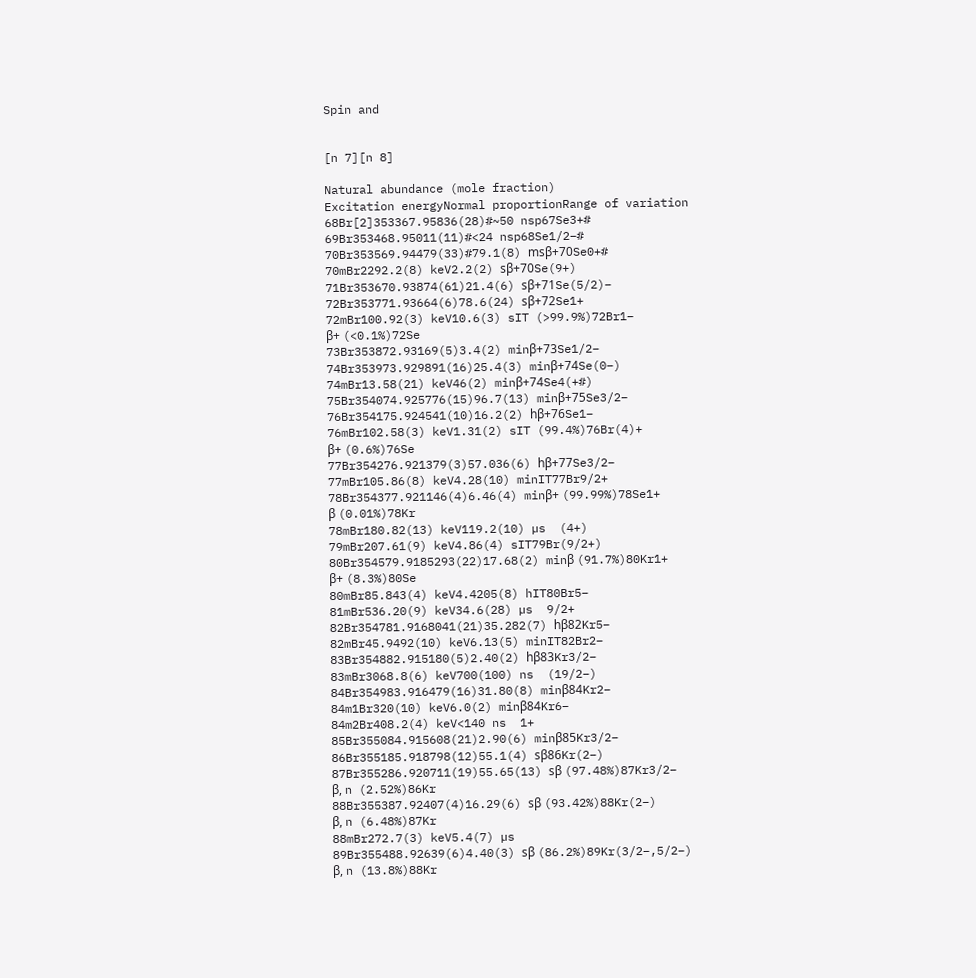Spin and


[n 7][n 8]

Natural abundance (mole fraction)
Excitation energyNormal proportionRange of variation
68Br[2]353367.95836(28)#~50 nsp67Se3+#
69Br353468.95011(11)#<24 nsp68Se1/2−#
70Br353569.94479(33)#79.1(8) msβ+70Se0+#
70mBr2292.2(8) keV2.2(2) sβ+70Se(9+)
71Br353670.93874(61)21.4(6) sβ+71Se(5/2)−
72Br353771.93664(6)78.6(24) sβ+72Se1+
72mBr100.92(3) keV10.6(3) sIT (>99.9%)72Br1−
β+ (<0.1%)72Se
73Br353872.93169(5)3.4(2) minβ+73Se1/2−
74Br353973.929891(16)25.4(3) minβ+74Se(0−)
74mBr13.58(21) keV46(2) minβ+74Se4(+#)
75Br354074.925776(15)96.7(13) minβ+75Se3/2−
76Br354175.924541(10)16.2(2) hβ+76Se1−
76mBr102.58(3) keV1.31(2) sIT (99.4%)76Br(4)+
β+ (0.6%)76Se
77Br354276.921379(3)57.036(6) hβ+77Se3/2−
77mBr105.86(8) keV4.28(10) minIT77Br9/2+
78Br354377.921146(4)6.46(4) minβ+ (99.99%)78Se1+
β (0.01%)78Kr
78mBr180.82(13) keV119.2(10) µs  (4+)
79mBr207.61(9) keV4.86(4) sIT79Br(9/2+)
80Br354579.9185293(22)17.68(2) minβ (91.7%)80Kr1+
β+ (8.3%)80Se
80mBr85.843(4) keV4.4205(8) hIT80Br5−
81mBr536.20(9) keV34.6(28) µs  9/2+
82Br354781.9168041(21)35.282(7) hβ82Kr5−
82mBr45.9492(10) keV6.13(5) minIT82Br2−
83Br354882.915180(5)2.40(2) hβ83Kr3/2−
83mBr3068.8(6) keV700(100) ns  (19/2−)
84Br354983.916479(16)31.80(8) minβ84Kr2−
84m1Br320(10) keV6.0(2) minβ84Kr6−
84m2Br408.2(4) keV<140 ns  1+
85Br355084.915608(21)2.90(6) minβ85Kr3/2−
86Br355185.918798(12)55.1(4) sβ86Kr(2−)
87Br355286.920711(19)55.65(13) sβ (97.48%)87Kr3/2−
β, n (2.52%)86Kr
88Br355387.92407(4)16.29(6) sβ (93.42%)88Kr(2−)
β, n (6.48%)87Kr
88mBr272.7(3) keV5.4(7) µs
89Br355488.92639(6)4.40(3) sβ (86.2%)89Kr(3/2−,5/2−)
β, n (13.8%)88Kr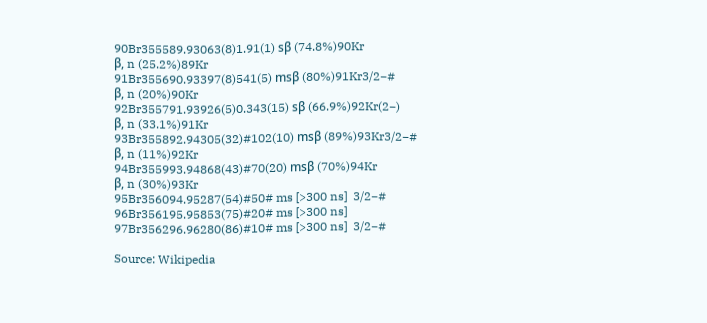90Br355589.93063(8)1.91(1) sβ (74.8%)90Kr
β, n (25.2%)89Kr
91Br355690.93397(8)541(5) msβ (80%)91Kr3/2−#
β, n (20%)90Kr
92Br355791.93926(5)0.343(15) sβ (66.9%)92Kr(2−)
β, n (33.1%)91Kr
93Br355892.94305(32)#102(10) msβ (89%)93Kr3/2−#
β, n (11%)92Kr
94Br355993.94868(43)#70(20) msβ (70%)94Kr
β, n (30%)93Kr
95Br356094.95287(54)#50# ms [>300 ns]  3/2−#
96Br356195.95853(75)#20# ms [>300 ns]
97Br356296.96280(86)#10# ms [>300 ns]  3/2−#

Source: Wikipedia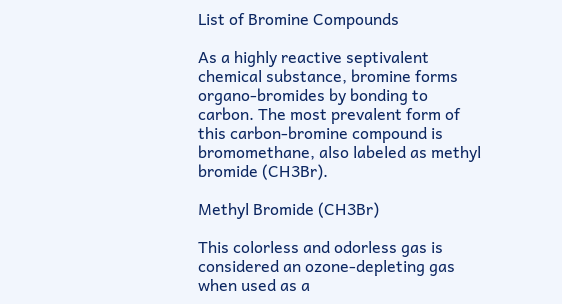List of Bromine Compounds

As a highly reactive septivalent chemical substance, bromine forms organo-bromides by bonding to carbon. The most prevalent form of this carbon-bromine compound is bromomethane, also labeled as methyl bromide (CH3Br).

Methyl Bromide (CH3Br)

This colorless and odorless gas is considered an ozone-depleting gas when used as a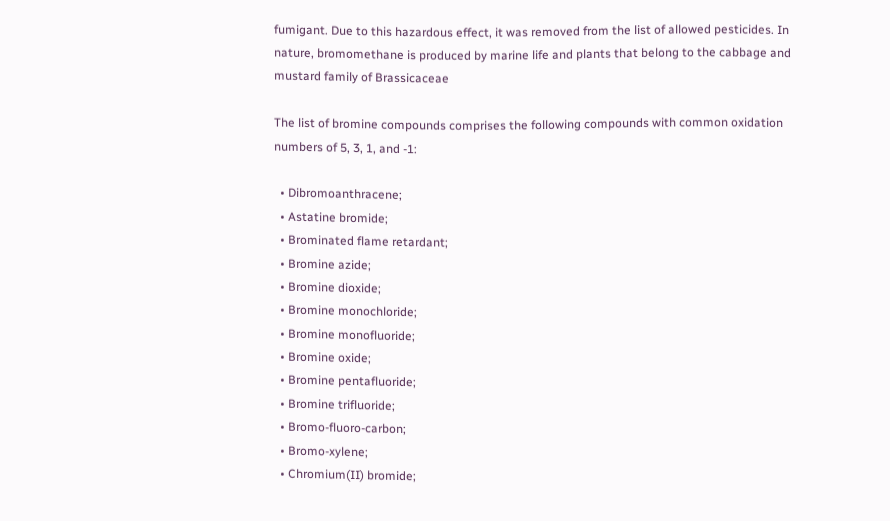fumigant. Due to this hazardous effect, it was removed from the list of allowed pesticides. In nature, bromomethane is produced by marine life and plants that belong to the cabbage and mustard family of Brassicaceae

The list of bromine compounds comprises the following compounds with common oxidation numbers of 5, 3, 1, and -1:

  • Dibromoanthracene;
  • Astatine bromide;
  • Brominated flame retardant;
  • Bromine azide;
  • Bromine dioxide;
  • Bromine monochloride;
  • Bromine monofluoride;
  • Bromine oxide;
  • Bromine pentafluoride;
  • Bromine trifluoride;
  • Bromo-fluoro-carbon;
  • Bromo-xylene;
  • Chromium(II) bromide;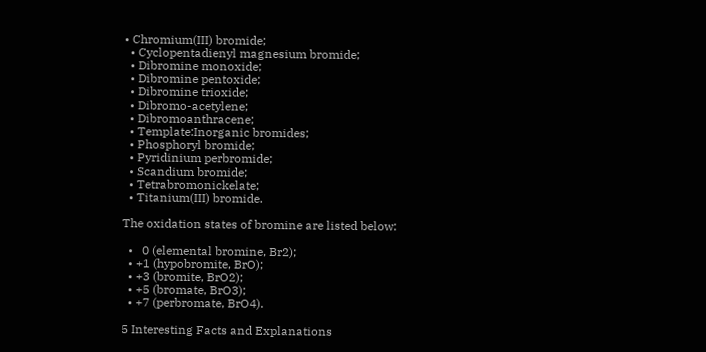• Chromium(III) bromide;
  • Cyclopentadienyl magnesium bromide;
  • Dibromine monoxide;
  • Dibromine pentoxide;
  • Dibromine trioxide;
  • Dibromo-acetylene;
  • Dibromoanthracene;
  • Template:Inorganic bromides;
  • Phosphoryl bromide;
  • Pyridinium perbromide;
  • Scandium bromide;
  • Tetrabromonickelate;
  • Titanium(III) bromide.

The oxidation states of bromine are listed below:

  •   0 (elemental bromine, Br2);
  • +1 (hypobromite, BrO);
  • +3 (bromite, BrO2);
  • +5 (bromate, BrO3);
  • +7 (perbromate, BrO4).

5 Interesting Facts and Explanations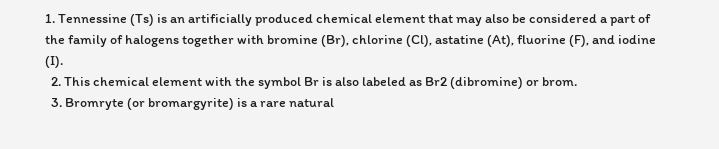1. Tennessine (Ts) is an artificially produced chemical element that may also be considered a part of the family of halogens together with bromine (Br), chlorine (Cl), astatine (At), fluorine (F), and iodine (I).
  2. This chemical element with the symbol Br is also labeled as Br2 (dibromine) or brom.
  3. Bromryte (or bromargyrite) is a rare natural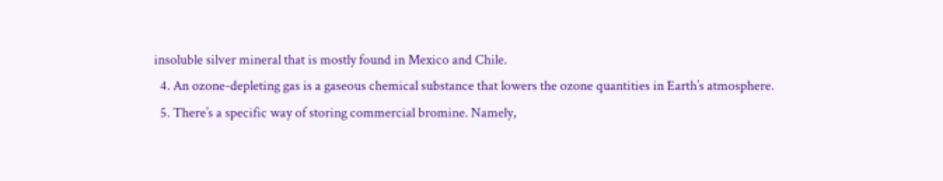insoluble silver mineral that is mostly found in Mexico and Chile.
  4. An ozone-depleting gas is a gaseous chemical substance that lowers the ozone quantities in Earth’s atmosphere.
  5. There’s a specific way of storing commercial bromine. Namely,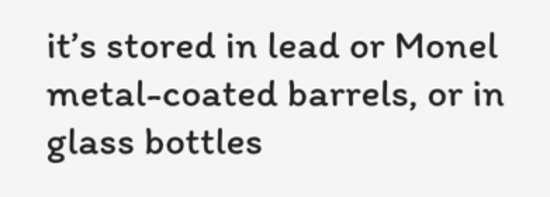it’s stored in lead or Monel metal-coated barrels, or in glass bottles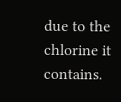due to the chlorine it contains.